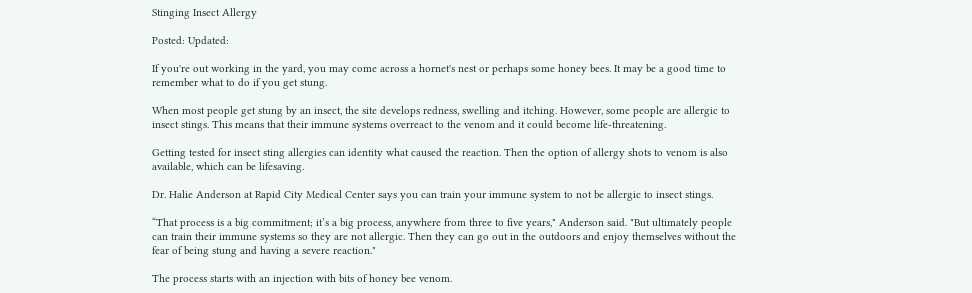Stinging Insect Allergy

Posted: Updated:

If you're out working in the yard, you may come across a hornet's nest or perhaps some honey bees. It may be a good time to remember what to do if you get stung.

When most people get stung by an insect, the site develops redness, swelling and itching. However, some people are allergic to insect stings. This means that their immune systems overreact to the venom and it could become life-threatening.

Getting tested for insect sting allergies can identity what caused the reaction. Then the option of allergy shots to venom is also available, which can be lifesaving.

Dr. Halie Anderson at Rapid City Medical Center says you can train your immune system to not be allergic to insect stings.

“That process is a big commitment; it’s a big process, anywhere from three to five years," Anderson said. "But ultimately people can train their immune systems so they are not allergic. Then they can go out in the outdoors and enjoy themselves without the fear of being stung and having a severe reaction."

The process starts with an injection with bits of honey bee venom.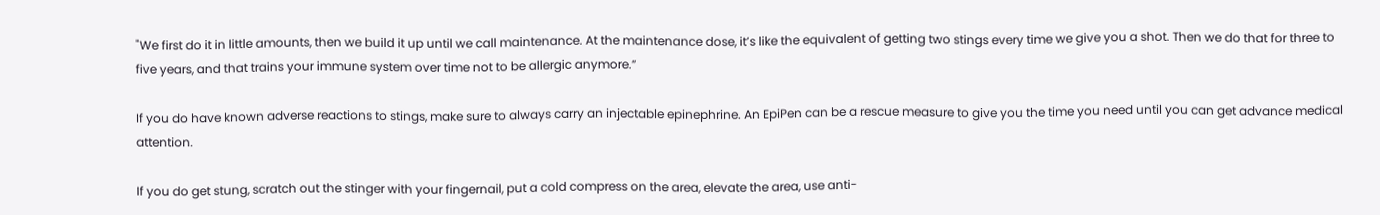"We first do it in little amounts, then we build it up until we call maintenance. At the maintenance dose, it’s like the equivalent of getting two stings every time we give you a shot. Then we do that for three to five years, and that trains your immune system over time not to be allergic anymore.”

If you do have known adverse reactions to stings, make sure to always carry an injectable epinephrine. An EpiPen can be a rescue measure to give you the time you need until you can get advance medical attention.

If you do get stung, scratch out the stinger with your fingernail, put a cold compress on the area, elevate the area, use anti-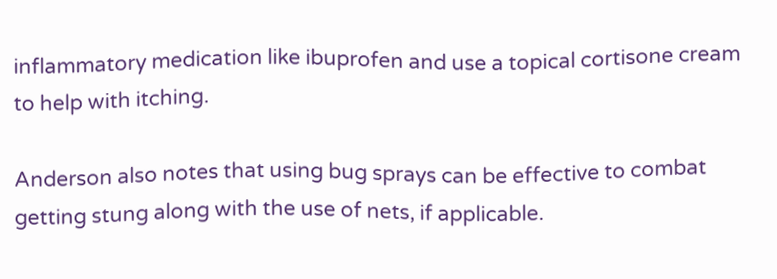inflammatory medication like ibuprofen and use a topical cortisone cream to help with itching.

Anderson also notes that using bug sprays can be effective to combat getting stung along with the use of nets, if applicable.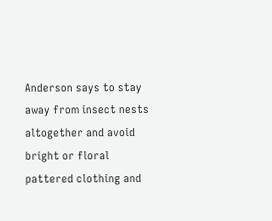Anderson says to stay away from insect nests altogether and avoid bright or floral pattered clothing and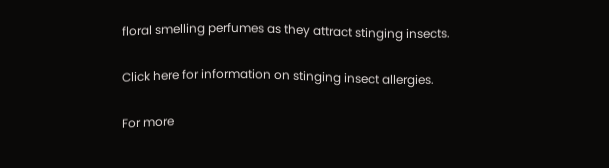floral smelling perfumes as they attract stinging insects.

Click here for information on stinging insect allergies.

For more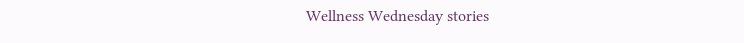Wellness Wednesday stories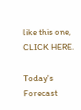like this one, CLICK HERE.

Today's Forecast